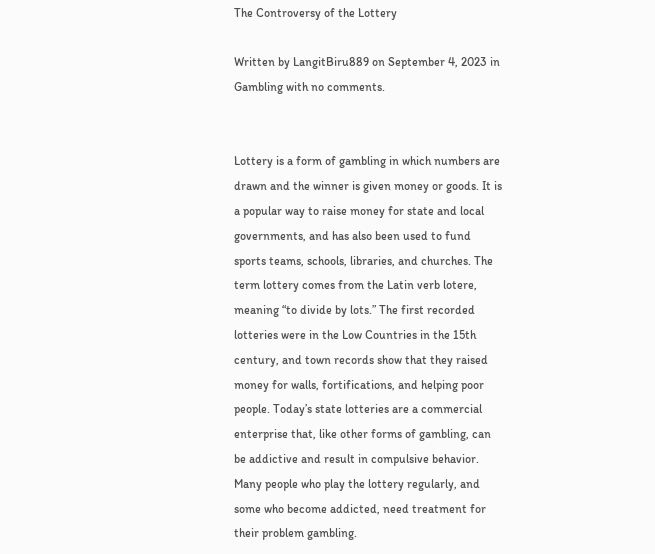The Controversy of the Lottery

Written by LangitBiru889 on September 4, 2023 in Gambling with no comments.


Lottery is a form of gambling in which numbers are drawn and the winner is given money or goods. It is a popular way to raise money for state and local governments, and has also been used to fund sports teams, schools, libraries, and churches. The term lottery comes from the Latin verb lotere, meaning “to divide by lots.” The first recorded lotteries were in the Low Countries in the 15th century, and town records show that they raised money for walls, fortifications, and helping poor people. Today’s state lotteries are a commercial enterprise that, like other forms of gambling, can be addictive and result in compulsive behavior. Many people who play the lottery regularly, and some who become addicted, need treatment for their problem gambling.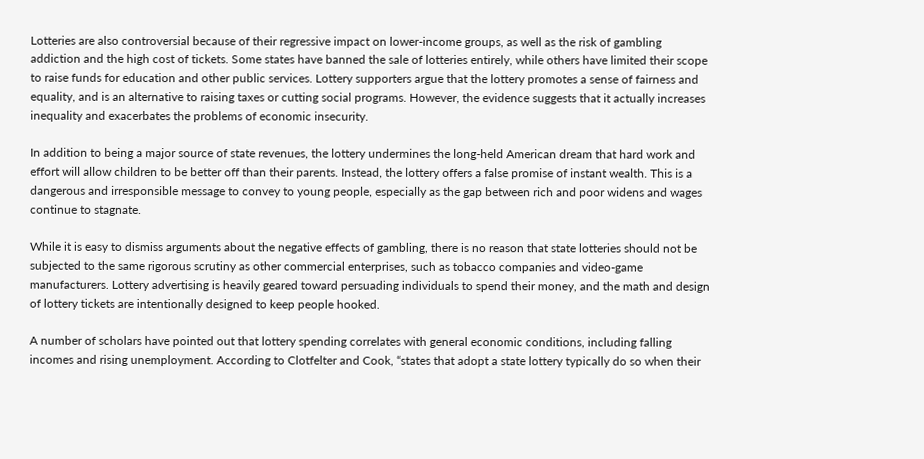Lotteries are also controversial because of their regressive impact on lower-income groups, as well as the risk of gambling addiction and the high cost of tickets. Some states have banned the sale of lotteries entirely, while others have limited their scope to raise funds for education and other public services. Lottery supporters argue that the lottery promotes a sense of fairness and equality, and is an alternative to raising taxes or cutting social programs. However, the evidence suggests that it actually increases inequality and exacerbates the problems of economic insecurity.

In addition to being a major source of state revenues, the lottery undermines the long-held American dream that hard work and effort will allow children to be better off than their parents. Instead, the lottery offers a false promise of instant wealth. This is a dangerous and irresponsible message to convey to young people, especially as the gap between rich and poor widens and wages continue to stagnate.

While it is easy to dismiss arguments about the negative effects of gambling, there is no reason that state lotteries should not be subjected to the same rigorous scrutiny as other commercial enterprises, such as tobacco companies and video-game manufacturers. Lottery advertising is heavily geared toward persuading individuals to spend their money, and the math and design of lottery tickets are intentionally designed to keep people hooked.

A number of scholars have pointed out that lottery spending correlates with general economic conditions, including falling incomes and rising unemployment. According to Clotfelter and Cook, “states that adopt a state lottery typically do so when their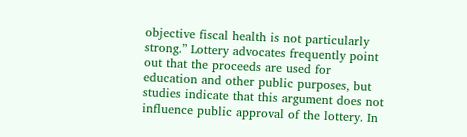objective fiscal health is not particularly strong.” Lottery advocates frequently point out that the proceeds are used for education and other public purposes, but studies indicate that this argument does not influence public approval of the lottery. In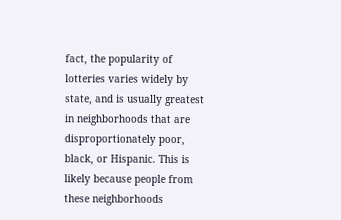fact, the popularity of lotteries varies widely by state, and is usually greatest in neighborhoods that are disproportionately poor, black, or Hispanic. This is likely because people from these neighborhoods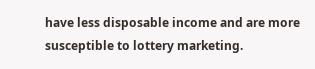have less disposable income and are more susceptible to lottery marketing.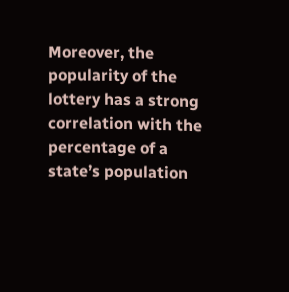Moreover, the popularity of the lottery has a strong correlation with the percentage of a state’s population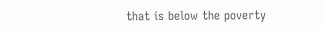that is below the poverty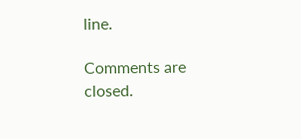line.

Comments are closed.